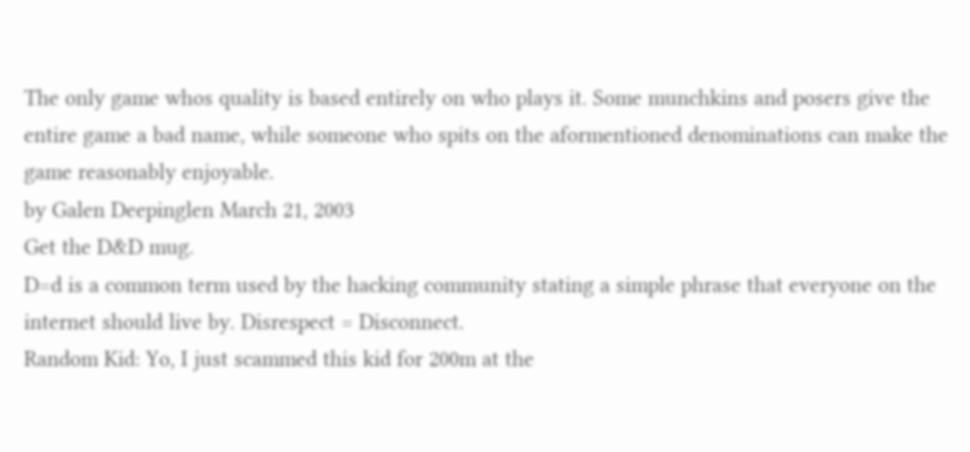The only game whos quality is based entirely on who plays it. Some munchkins and posers give the entire game a bad name, while someone who spits on the aformentioned denominations can make the game reasonably enjoyable.
by Galen Deepinglen March 21, 2003
Get the D&D mug.
D=d is a common term used by the hacking community stating a simple phrase that everyone on the internet should live by. Disrespect = Disconnect.
Random Kid: Yo, I just scammed this kid for 200m at the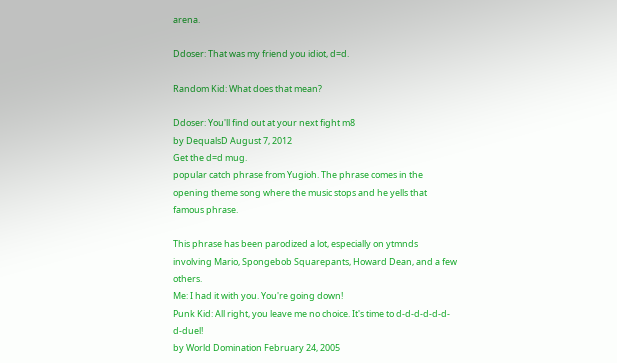arena.

Ddoser: That was my friend you idiot, d=d.

Random Kid: What does that mean?

Ddoser: You'll find out at your next fight m8
by DequalsD August 7, 2012
Get the d=d mug.
popular catch phrase from Yugioh. The phrase comes in the opening theme song where the music stops and he yells that famous phrase.

This phrase has been parodized a lot, especially on ytmnds involving Mario, Spongebob Squarepants, Howard Dean, and a few others.
Me: I had it with you. You're going down!
Punk Kid: All right, you leave me no choice. It's time to d-d-d-d-d-d-d-duel!
by World Domination February 24, 2005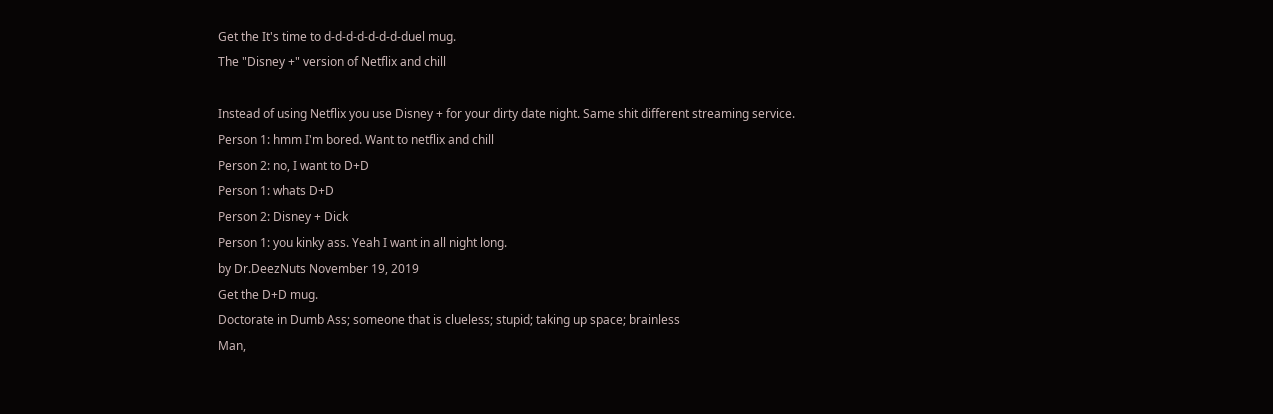Get the It's time to d-d-d-d-d-d-d-duel mug.
The "Disney +" version of Netflix and chill

Instead of using Netflix you use Disney + for your dirty date night. Same shit different streaming service.
Person 1: hmm I'm bored. Want to netflix and chill
Person 2: no, I want to D+D
Person 1: whats D+D
Person 2: Disney + Dick
Person 1: you kinky ass. Yeah I want in all night long.
by Dr.DeezNuts November 19, 2019
Get the D+D mug.
Doctorate in Dumb Ass; someone that is clueless; stupid; taking up space; brainless
Man,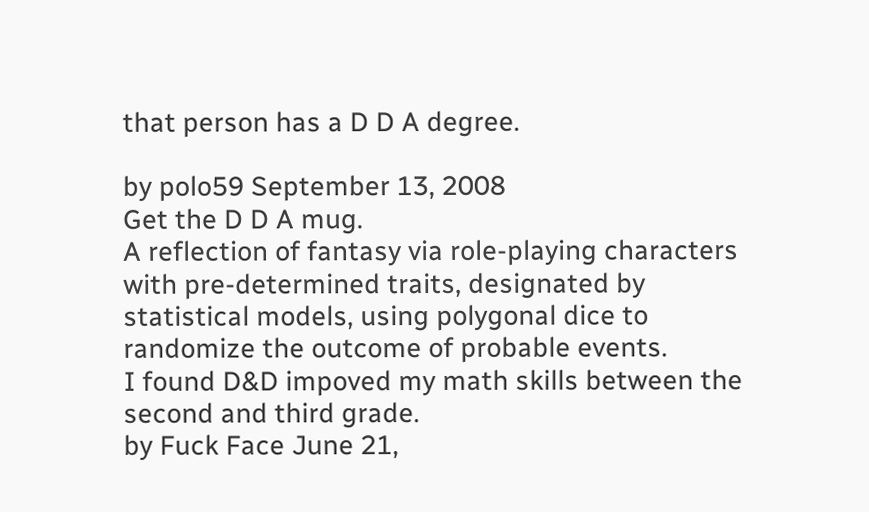that person has a D D A degree.

by polo59 September 13, 2008
Get the D D A mug.
A reflection of fantasy via role-playing characters with pre-determined traits, designated by statistical models, using polygonal dice to randomize the outcome of probable events.
I found D&D impoved my math skills between the second and third grade.
by Fuck Face June 21,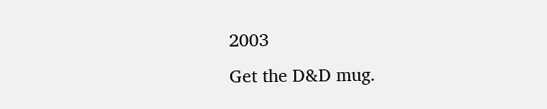2003
Get the D&D mug.